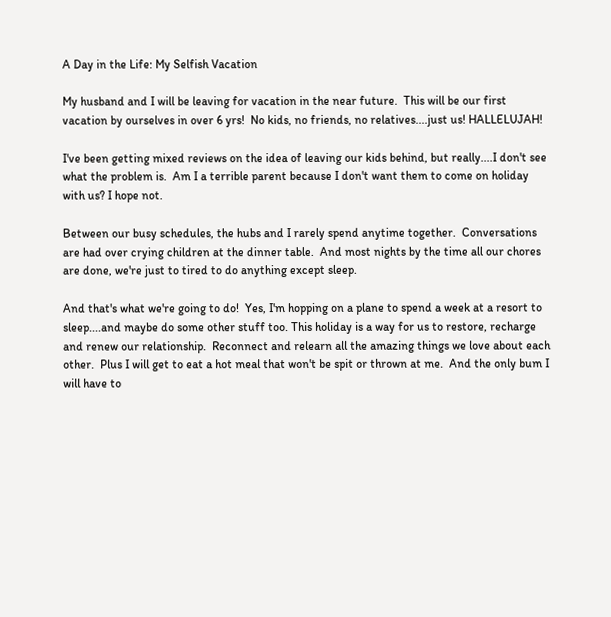A Day in the Life: My Selfish Vacation

My husband and I will be leaving for vacation in the near future.  This will be our first vacation by ourselves in over 6 yrs!  No kids, no friends, no relatives....just us! HALLELUJAH!

I've been getting mixed reviews on the idea of leaving our kids behind, but really....I don't see what the problem is.  Am I a terrible parent because I don't want them to come on holiday with us? I hope not.

Between our busy schedules, the hubs and I rarely spend anytime together.  Conversations are had over crying children at the dinner table.  And most nights by the time all our chores are done, we're just to tired to do anything except sleep.

And that's what we're going to do!  Yes, I'm hopping on a plane to spend a week at a resort to sleep....and maybe do some other stuff too. This holiday is a way for us to restore, recharge and renew our relationship.  Reconnect and relearn all the amazing things we love about each other.  Plus I will get to eat a hot meal that won't be spit or thrown at me.  And the only bum I will have to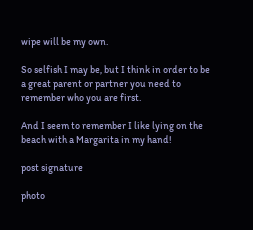wipe will be my own.

So selfish I may be, but I think in order to be a great parent or partner you need to remember who you are first.

And I seem to remember I like lying on the beach with a Margarita in my hand!

post signature

photo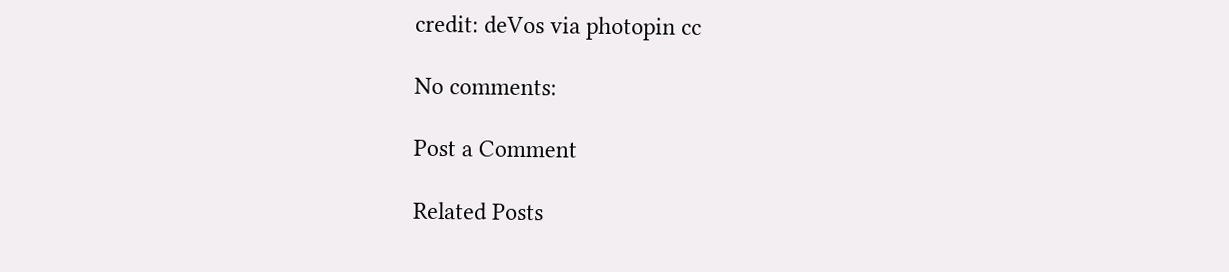credit: deVos via photopin cc

No comments:

Post a Comment

Related Posts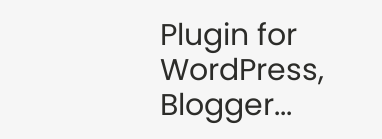Plugin for WordPress, Blogger...